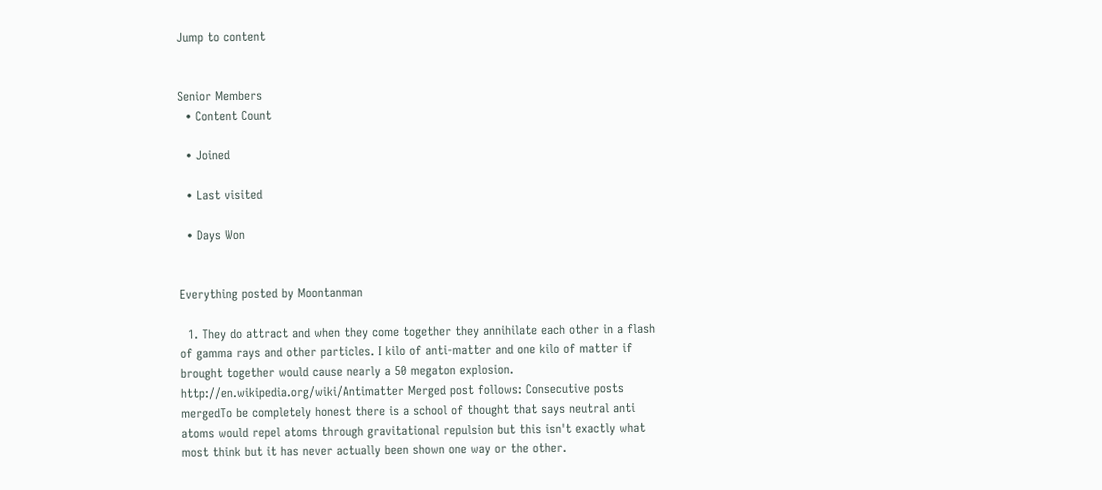Jump to content


Senior Members
  • Content Count

  • Joined

  • Last visited

  • Days Won


Everything posted by Moontanman

  1. They do attract and when they come together they annihilate each other in a flash of gamma rays and other particles. I kilo of anti-matter and one kilo of matter if brought together would cause nearly a 50 megaton explosion. http://en.wikipedia.org/wiki/Antimatter Merged post follows: Consecutive posts mergedTo be completely honest there is a school of thought that says neutral anti atoms would repel atoms through gravitational repulsion but this isn't exactly what most think but it has never actually been shown one way or the other.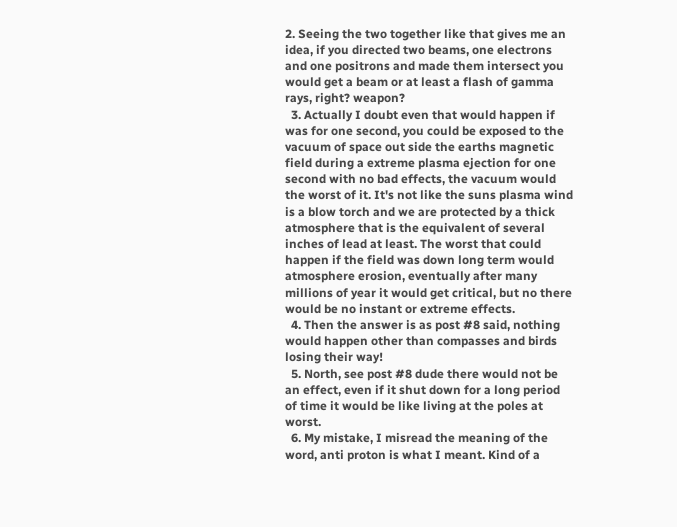2. Seeing the two together like that gives me an idea, if you directed two beams, one electrons and one positrons and made them intersect you would get a beam or at least a flash of gamma rays, right? weapon?
  3. Actually I doubt even that would happen if was for one second, you could be exposed to the vacuum of space out side the earths magnetic field during a extreme plasma ejection for one second with no bad effects, the vacuum would the worst of it. It's not like the suns plasma wind is a blow torch and we are protected by a thick atmosphere that is the equivalent of several inches of lead at least. The worst that could happen if the field was down long term would atmosphere erosion, eventually after many millions of year it would get critical, but no there would be no instant or extreme effects.
  4. Then the answer is as post #8 said, nothing would happen other than compasses and birds losing their way!
  5. North, see post #8 dude there would not be an effect, even if it shut down for a long period of time it would be like living at the poles at worst.
  6. My mistake, I misread the meaning of the word, anti proton is what I meant. Kind of a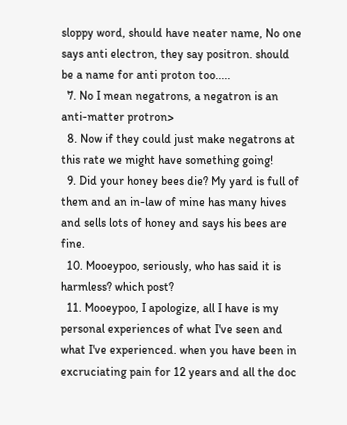sloppy word, should have neater name, No one says anti electron, they say positron. should be a name for anti proton too.....
  7. No I mean negatrons, a negatron is an anti-matter protron>
  8. Now if they could just make negatrons at this rate we might have something going!
  9. Did your honey bees die? My yard is full of them and an in-law of mine has many hives and sells lots of honey and says his bees are fine.
  10. Mooeypoo, seriously, who has said it is harmless? which post?
  11. Mooeypoo, I apologize, all I have is my personal experiences of what I've seen and what I've experienced. when you have been in excruciating pain for 12 years and all the doc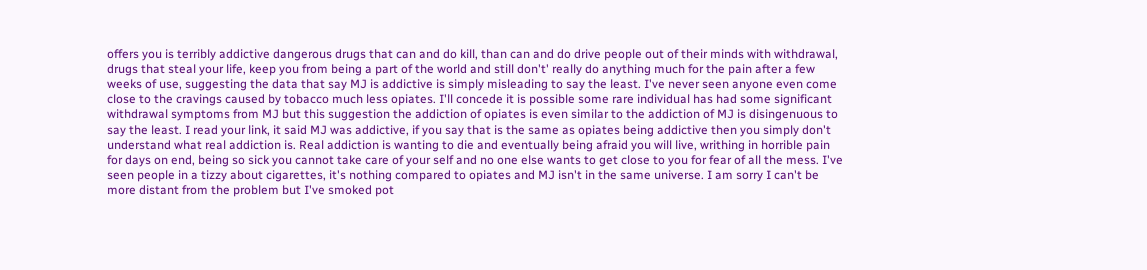offers you is terribly addictive dangerous drugs that can and do kill, than can and do drive people out of their minds with withdrawal, drugs that steal your life, keep you from being a part of the world and still don't' really do anything much for the pain after a few weeks of use, suggesting the data that say MJ is addictive is simply misleading to say the least. I've never seen anyone even come close to the cravings caused by tobacco much less opiates. I'll concede it is possible some rare individual has had some significant withdrawal symptoms from MJ but this suggestion the addiction of opiates is even similar to the addiction of MJ is disingenuous to say the least. I read your link, it said MJ was addictive, if you say that is the same as opiates being addictive then you simply don't understand what real addiction is. Real addiction is wanting to die and eventually being afraid you will live, writhing in horrible pain for days on end, being so sick you cannot take care of your self and no one else wants to get close to you for fear of all the mess. I've seen people in a tizzy about cigarettes, it's nothing compared to opiates and MJ isn't in the same universe. I am sorry I can't be more distant from the problem but I've smoked pot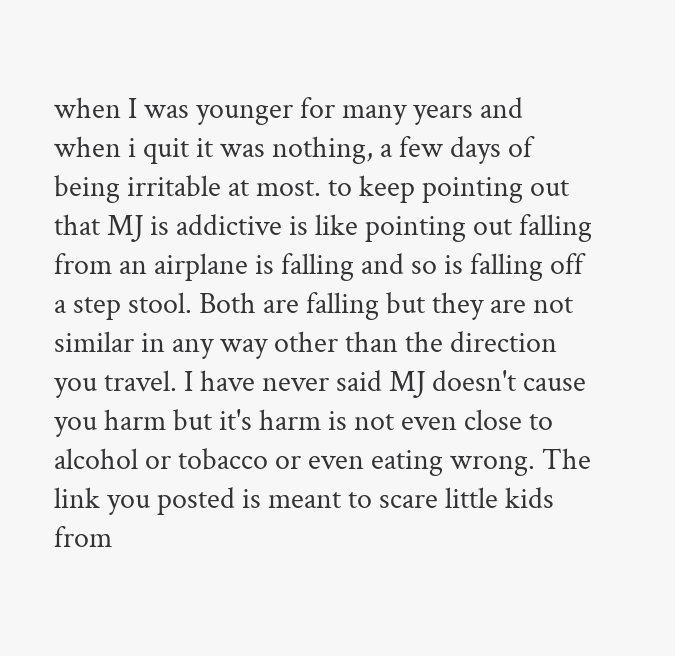when I was younger for many years and when i quit it was nothing, a few days of being irritable at most. to keep pointing out that MJ is addictive is like pointing out falling from an airplane is falling and so is falling off a step stool. Both are falling but they are not similar in any way other than the direction you travel. I have never said MJ doesn't cause you harm but it's harm is not even close to alcohol or tobacco or even eating wrong. The link you posted is meant to scare little kids from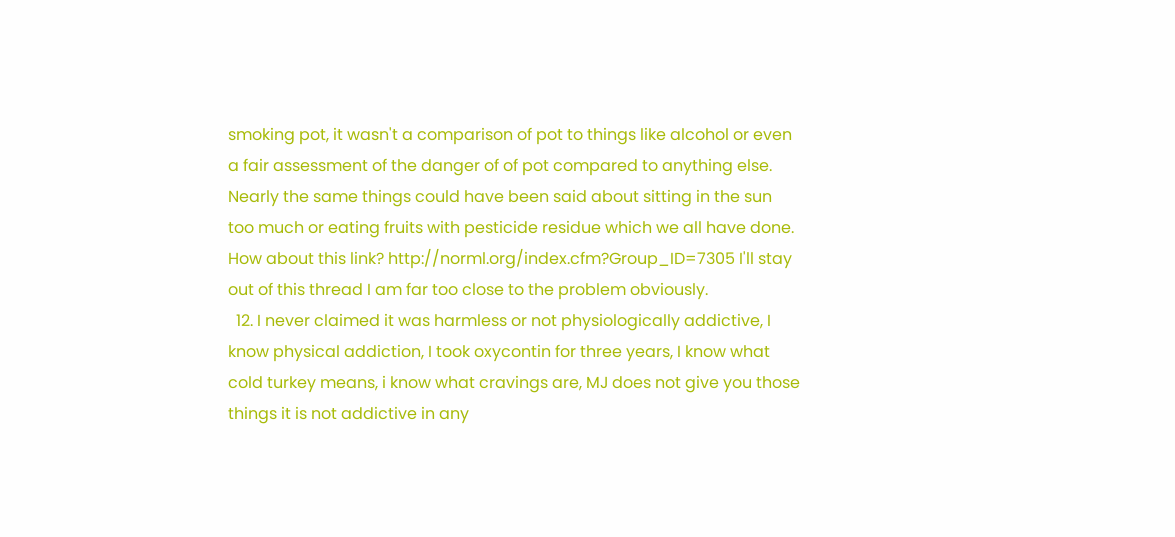smoking pot, it wasn't a comparison of pot to things like alcohol or even a fair assessment of the danger of of pot compared to anything else. Nearly the same things could have been said about sitting in the sun too much or eating fruits with pesticide residue which we all have done. How about this link? http://norml.org/index.cfm?Group_ID=7305 I'll stay out of this thread I am far too close to the problem obviously.
  12. I never claimed it was harmless or not physiologically addictive, I know physical addiction, I took oxycontin for three years, I know what cold turkey means, i know what cravings are, MJ does not give you those things it is not addictive in any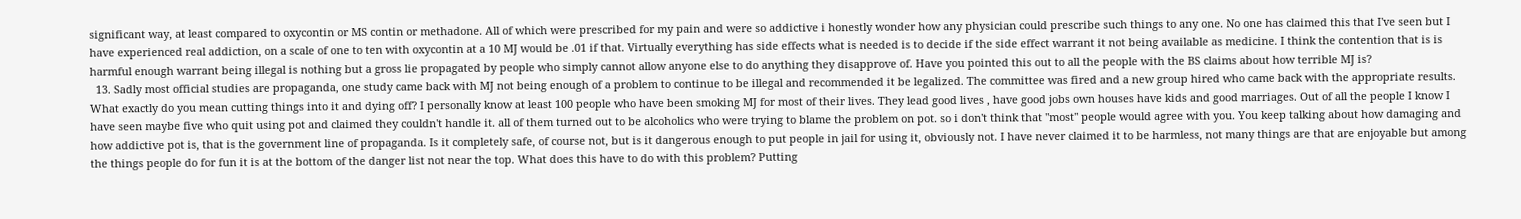significant way, at least compared to oxycontin or MS contin or methadone. All of which were prescribed for my pain and were so addictive i honestly wonder how any physician could prescribe such things to any one. No one has claimed this that I've seen but I have experienced real addiction, on a scale of one to ten with oxycontin at a 10 MJ would be .01 if that. Virtually everything has side effects what is needed is to decide if the side effect warrant it not being available as medicine. I think the contention that is is harmful enough warrant being illegal is nothing but a gross lie propagated by people who simply cannot allow anyone else to do anything they disapprove of. Have you pointed this out to all the people with the BS claims about how terrible MJ is?
  13. Sadly most official studies are propaganda, one study came back with MJ not being enough of a problem to continue to be illegal and recommended it be legalized. The committee was fired and a new group hired who came back with the appropriate results. What exactly do you mean cutting things into it and dying off? I personally know at least 100 people who have been smoking MJ for most of their lives. They lead good lives , have good jobs own houses have kids and good marriages. Out of all the people I know I have seen maybe five who quit using pot and claimed they couldn't handle it. all of them turned out to be alcoholics who were trying to blame the problem on pot. so i don't think that "most" people would agree with you. You keep talking about how damaging and how addictive pot is, that is the government line of propaganda. Is it completely safe, of course not, but is it dangerous enough to put people in jail for using it, obviously not. I have never claimed it to be harmless, not many things are that are enjoyable but among the things people do for fun it is at the bottom of the danger list not near the top. What does this have to do with this problem? Putting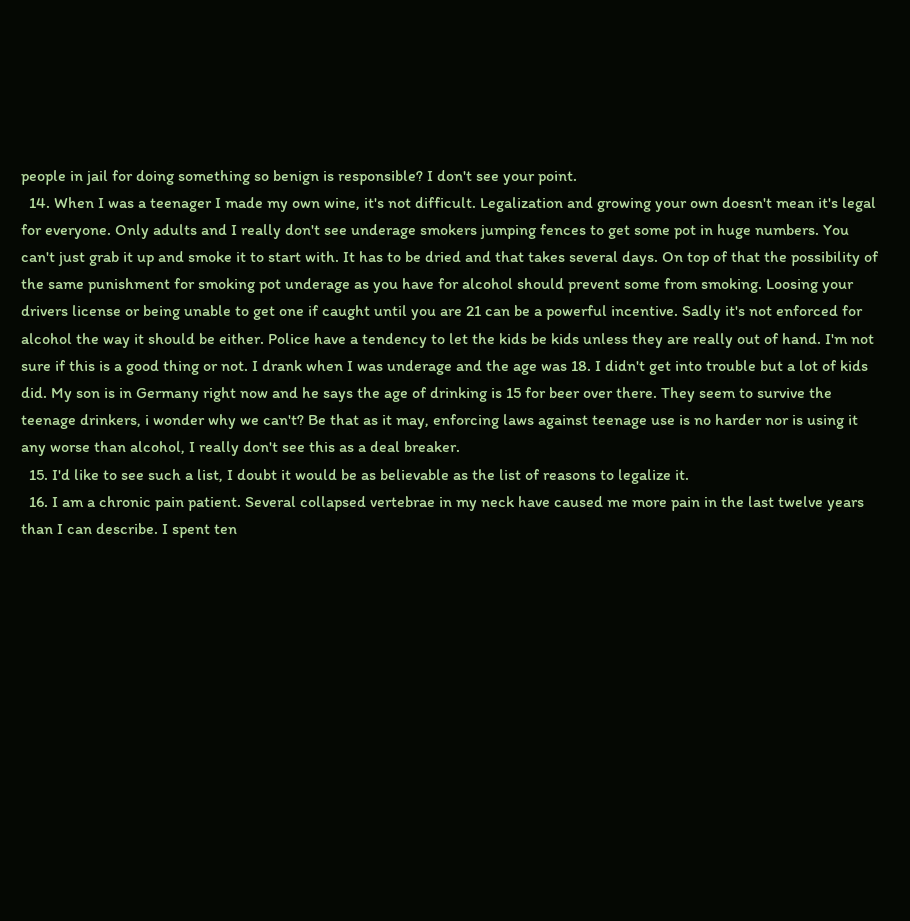people in jail for doing something so benign is responsible? I don't see your point.
  14. When I was a teenager I made my own wine, it's not difficult. Legalization and growing your own doesn't mean it's legal for everyone. Only adults and I really don't see underage smokers jumping fences to get some pot in huge numbers. You can't just grab it up and smoke it to start with. It has to be dried and that takes several days. On top of that the possibility of the same punishment for smoking pot underage as you have for alcohol should prevent some from smoking. Loosing your drivers license or being unable to get one if caught until you are 21 can be a powerful incentive. Sadly it's not enforced for alcohol the way it should be either. Police have a tendency to let the kids be kids unless they are really out of hand. I'm not sure if this is a good thing or not. I drank when I was underage and the age was 18. I didn't get into trouble but a lot of kids did. My son is in Germany right now and he says the age of drinking is 15 for beer over there. They seem to survive the teenage drinkers, i wonder why we can't? Be that as it may, enforcing laws against teenage use is no harder nor is using it any worse than alcohol, I really don't see this as a deal breaker.
  15. I'd like to see such a list, I doubt it would be as believable as the list of reasons to legalize it.
  16. I am a chronic pain patient. Several collapsed vertebrae in my neck have caused me more pain in the last twelve years than I can describe. I spent ten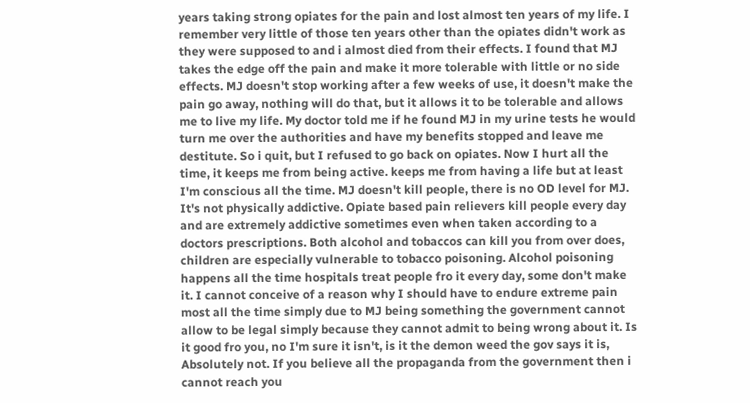years taking strong opiates for the pain and lost almost ten years of my life. I remember very little of those ten years other than the opiates didn't work as they were supposed to and i almost died from their effects. I found that MJ takes the edge off the pain and make it more tolerable with little or no side effects. MJ doesn't stop working after a few weeks of use, it doesn't make the pain go away, nothing will do that, but it allows it to be tolerable and allows me to live my life. My doctor told me if he found MJ in my urine tests he would turn me over the authorities and have my benefits stopped and leave me destitute. So i quit, but I refused to go back on opiates. Now I hurt all the time, it keeps me from being active. keeps me from having a life but at least I'm conscious all the time. MJ doesn't kill people, there is no OD level for MJ. It's not physically addictive. Opiate based pain relievers kill people every day and are extremely addictive sometimes even when taken according to a doctors prescriptions. Both alcohol and tobaccos can kill you from over does, children are especially vulnerable to tobacco poisoning. Alcohol poisoning happens all the time hospitals treat people fro it every day, some don't make it. I cannot conceive of a reason why I should have to endure extreme pain most all the time simply due to MJ being something the government cannot allow to be legal simply because they cannot admit to being wrong about it. Is it good fro you, no I'm sure it isn't, is it the demon weed the gov says it is, Absolutely not. If you believe all the propaganda from the government then i cannot reach you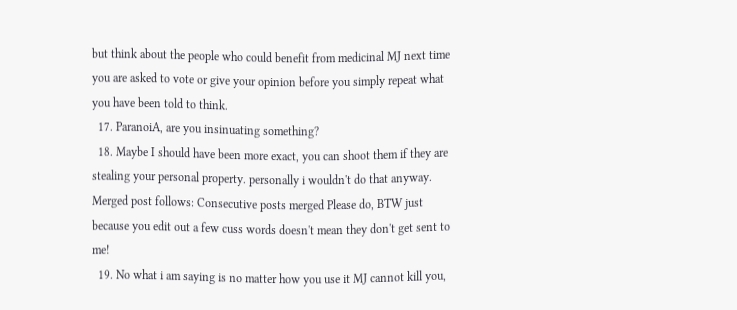but think about the people who could benefit from medicinal MJ next time you are asked to vote or give your opinion before you simply repeat what you have been told to think.
  17. ParanoiA, are you insinuating something?
  18. Maybe I should have been more exact, you can shoot them if they are stealing your personal property. personally i wouldn't do that anyway. Merged post follows: Consecutive posts merged Please do, BTW just because you edit out a few cuss words doesn't mean they don't get sent to me!
  19. No what i am saying is no matter how you use it MJ cannot kill you,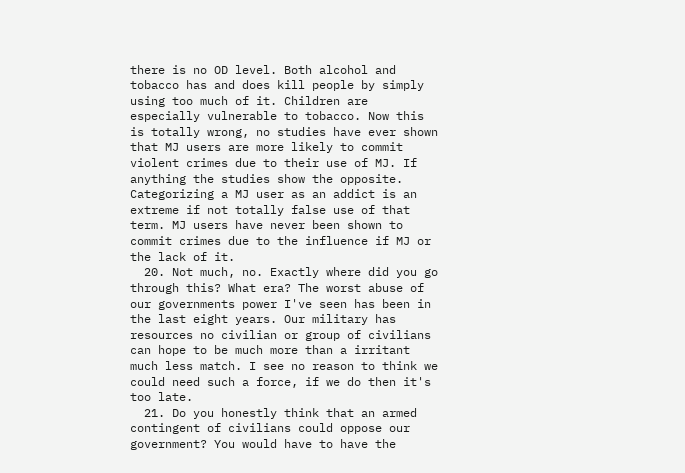there is no OD level. Both alcohol and tobacco has and does kill people by simply using too much of it. Children are especially vulnerable to tobacco. Now this is totally wrong, no studies have ever shown that MJ users are more likely to commit violent crimes due to their use of MJ. If anything the studies show the opposite. Categorizing a MJ user as an addict is an extreme if not totally false use of that term. MJ users have never been shown to commit crimes due to the influence if MJ or the lack of it.
  20. Not much, no. Exactly where did you go through this? What era? The worst abuse of our governments power I've seen has been in the last eight years. Our military has resources no civilian or group of civilians can hope to be much more than a irritant much less match. I see no reason to think we could need such a force, if we do then it's too late.
  21. Do you honestly think that an armed contingent of civilians could oppose our government? You would have to have the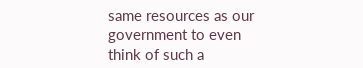same resources as our government to even think of such a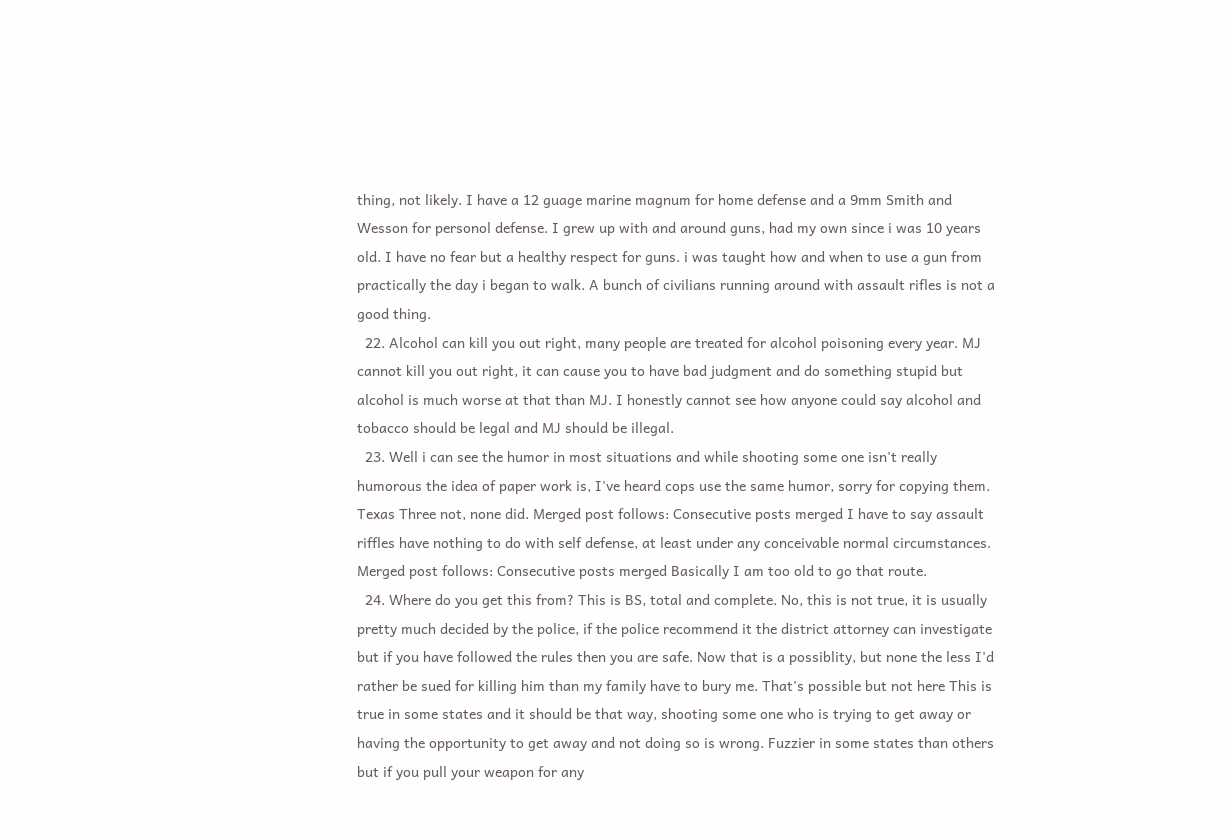thing, not likely. I have a 12 guage marine magnum for home defense and a 9mm Smith and Wesson for personol defense. I grew up with and around guns, had my own since i was 10 years old. I have no fear but a healthy respect for guns. i was taught how and when to use a gun from practically the day i began to walk. A bunch of civilians running around with assault rifles is not a good thing.
  22. Alcohol can kill you out right, many people are treated for alcohol poisoning every year. MJ cannot kill you out right, it can cause you to have bad judgment and do something stupid but alcohol is much worse at that than MJ. I honestly cannot see how anyone could say alcohol and tobacco should be legal and MJ should be illegal.
  23. Well i can see the humor in most situations and while shooting some one isn't really humorous the idea of paper work is, I've heard cops use the same humor, sorry for copying them. Texas Three not, none did. Merged post follows: Consecutive posts merged I have to say assault riffles have nothing to do with self defense, at least under any conceivable normal circumstances. Merged post follows: Consecutive posts merged Basically I am too old to go that route.
  24. Where do you get this from? This is BS, total and complete. No, this is not true, it is usually pretty much decided by the police, if the police recommend it the district attorney can investigate but if you have followed the rules then you are safe. Now that is a possiblity, but none the less I'd rather be sued for killing him than my family have to bury me. That's possible but not here This is true in some states and it should be that way, shooting some one who is trying to get away or having the opportunity to get away and not doing so is wrong. Fuzzier in some states than others but if you pull your weapon for any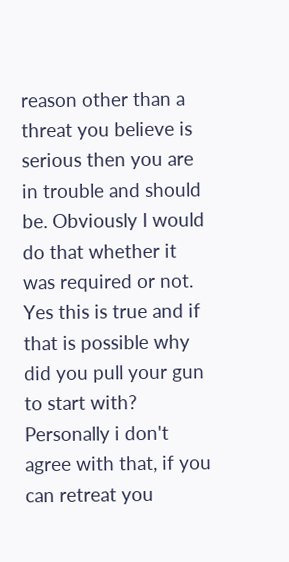reason other than a threat you believe is serious then you are in trouble and should be. Obviously I would do that whether it was required or not. Yes this is true and if that is possible why did you pull your gun to start with? Personally i don't agree with that, if you can retreat you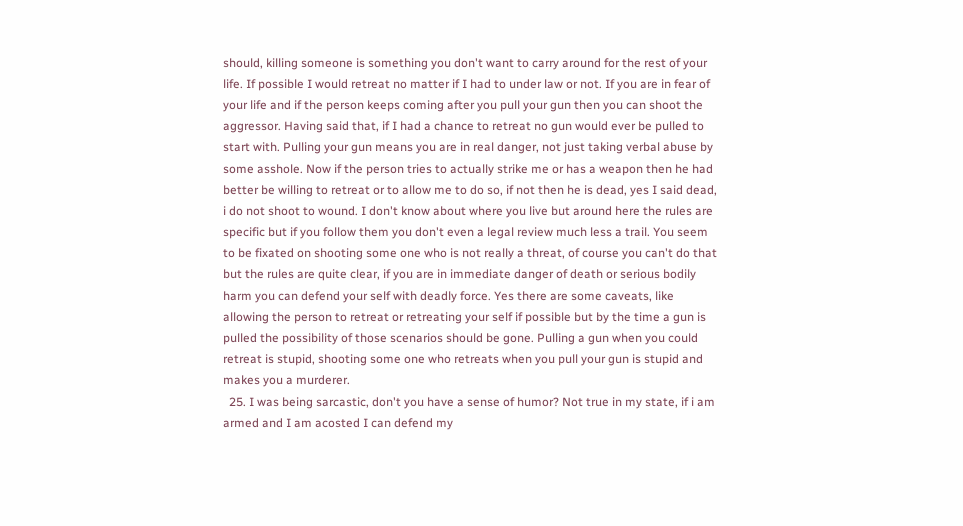should, killing someone is something you don't want to carry around for the rest of your life. If possible I would retreat no matter if I had to under law or not. If you are in fear of your life and if the person keeps coming after you pull your gun then you can shoot the aggressor. Having said that, if I had a chance to retreat no gun would ever be pulled to start with. Pulling your gun means you are in real danger, not just taking verbal abuse by some asshole. Now if the person tries to actually strike me or has a weapon then he had better be willing to retreat or to allow me to do so, if not then he is dead, yes I said dead, i do not shoot to wound. I don't know about where you live but around here the rules are specific but if you follow them you don't even a legal review much less a trail. You seem to be fixated on shooting some one who is not really a threat, of course you can't do that but the rules are quite clear, if you are in immediate danger of death or serious bodily harm you can defend your self with deadly force. Yes there are some caveats, like allowing the person to retreat or retreating your self if possible but by the time a gun is pulled the possibility of those scenarios should be gone. Pulling a gun when you could retreat is stupid, shooting some one who retreats when you pull your gun is stupid and makes you a murderer.
  25. I was being sarcastic, don't you have a sense of humor? Not true in my state, if i am armed and I am acosted I can defend my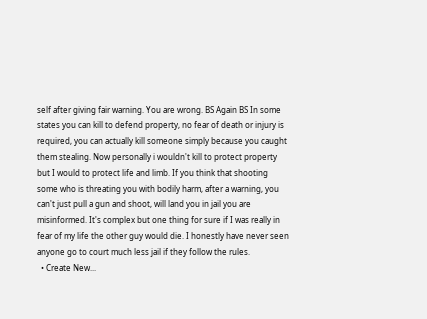self after giving fair warning. You are wrong. BS Again BS In some states you can kill to defend property, no fear of death or injury is required, you can actually kill someone simply because you caught them stealing. Now personally i wouldn't kill to protect property but I would to protect life and limb. If you think that shooting some who is threating you with bodily harm, after a warning, you can't just pull a gun and shoot, will land you in jail you are misinformed. It's complex but one thing for sure if I was really in fear of my life the other guy would die. I honestly have never seen anyone go to court much less jail if they follow the rules.
  • Create New...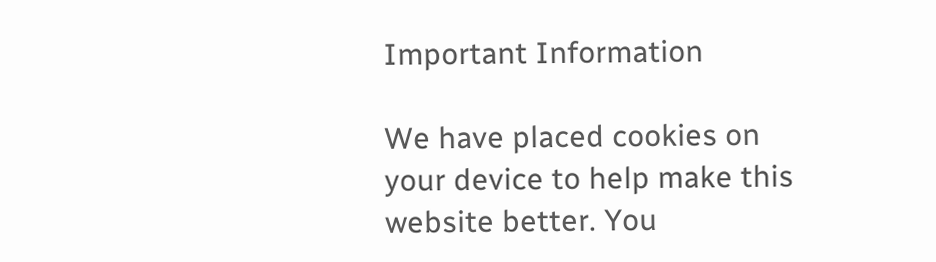Important Information

We have placed cookies on your device to help make this website better. You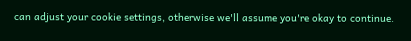can adjust your cookie settings, otherwise we'll assume you're okay to continue.